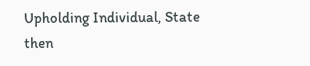Upholding Individual, State then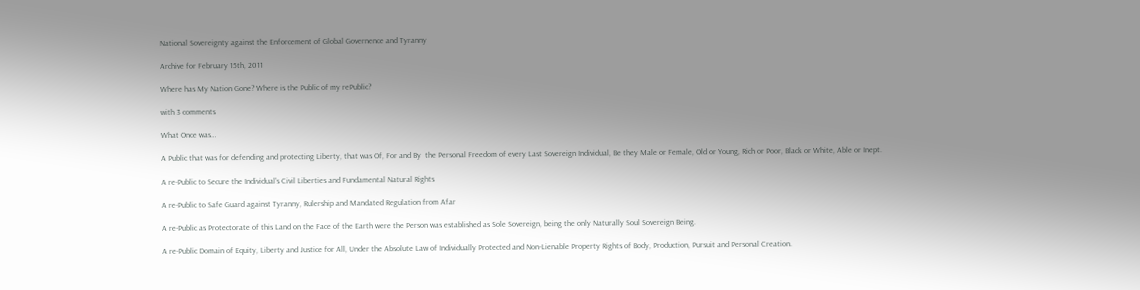National Sovereignty against the Enforcement of Global Governence and Tyranny

Archive for February 15th, 2011

Where has My Nation Gone? Where is the Public of my rePublic?

with 3 comments

What Once was…

A Public that was for defending and protecting Liberty, that was Of, For and By  the Personal Freedom of every Last Sovereign Individual, Be they Male or Female, Old or Young, Rich or Poor, Black or White, Able or Inept.

A re-Public to Secure the Individual’s Civil Liberties and Fundamental Natural Rights

A re-Public to Safe Guard against Tyranny, Rulership and Mandated Regulation from Afar

A re-Public as Protectorate of this Land on the Face of the Earth were the Person was established as Sole Sovereign, being the only Naturally Soul Sovereign Being.

A re-Public Domain of Equity, Liberty and Justice for All, Under the Absolute Law of Individually Protected and Non-Lienable Property Rights of Body, Production, Pursuit and Personal Creation.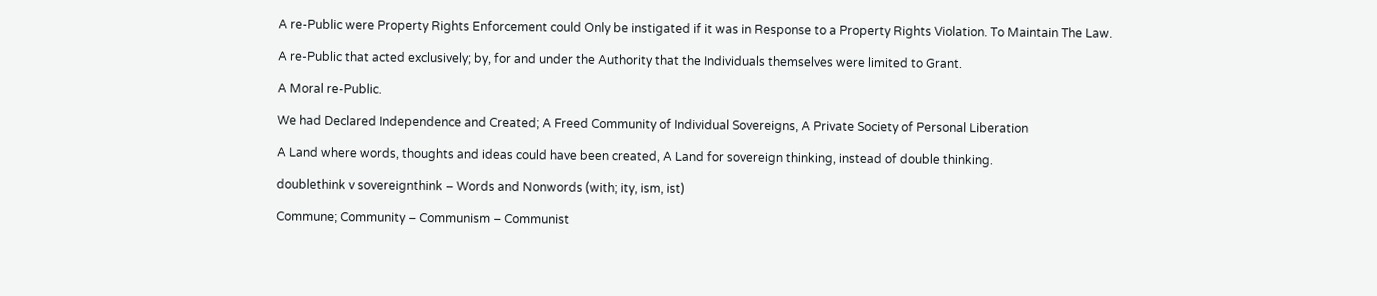A re-Public were Property Rights Enforcement could Only be instigated if it was in Response to a Property Rights Violation. To Maintain The Law.

A re-Public that acted exclusively; by, for and under the Authority that the Individuals themselves were limited to Grant.

A Moral re-Public.

We had Declared Independence and Created; A Freed Community of Individual Sovereigns, A Private Society of Personal Liberation

A Land where words, thoughts and ideas could have been created, A Land for sovereign thinking, instead of double thinking.

doublethink v sovereignthink – Words and Nonwords (with; ity, ism, ist)

Commune; Community – Communism – Communist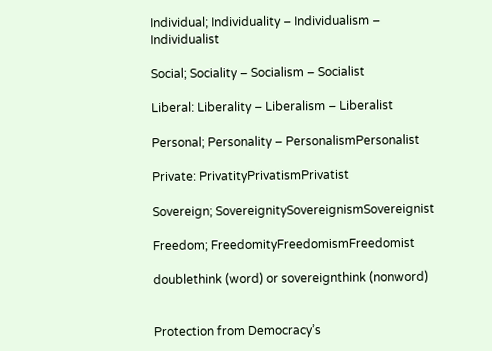Individual; Individuality – Individualism – Individualist

Social; Sociality – Socialism – Socialist

Liberal: Liberality – Liberalism – Liberalist

Personal; Personality – PersonalismPersonalist

Private: PrivatityPrivatismPrivatist

Sovereign; SovereignitySovereignismSovereignist

Freedom; FreedomityFreedomismFreedomist

doublethink (word) or sovereignthink (nonword)


Protection from Democracy’s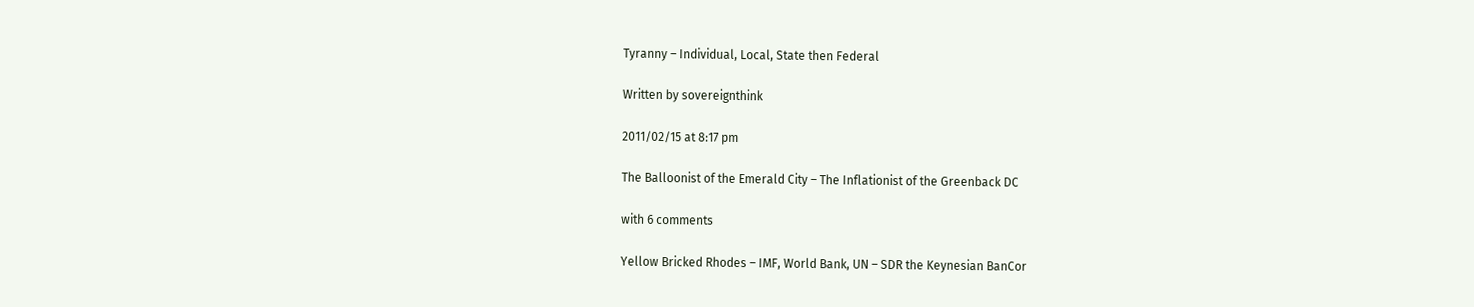Tyranny – Individual, Local, State then Federal

Written by sovereignthink

2011/02/15 at 8:17 pm

The Balloonist of the Emerald City – The Inflationist of the Greenback DC

with 6 comments

Yellow Bricked Rhodes – IMF, World Bank, UN – SDR the Keynesian BanCor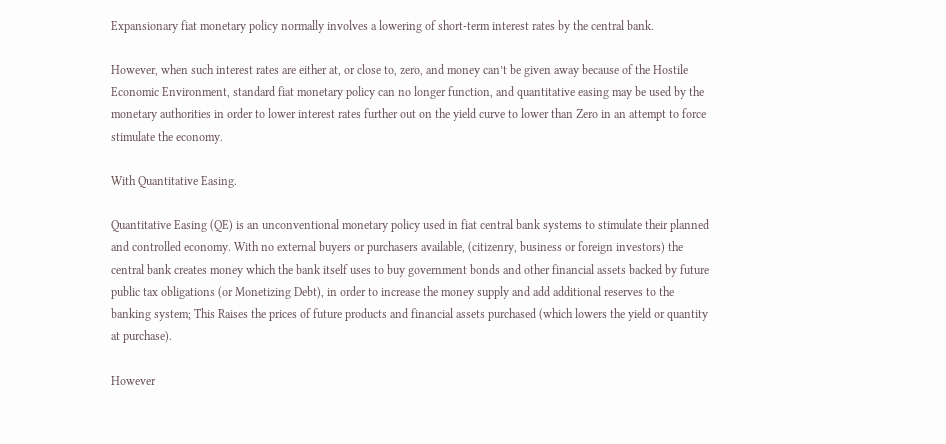Expansionary fiat monetary policy normally involves a lowering of short-term interest rates by the central bank.

However, when such interest rates are either at, or close to, zero, and money can’t be given away because of the Hostile Economic Environment, standard fiat monetary policy can no longer function, and quantitative easing may be used by the monetary authorities in order to lower interest rates further out on the yield curve to lower than Zero in an attempt to force stimulate the economy.

With Quantitative Easing.

Quantitative Easing (QE) is an unconventional monetary policy used in fiat central bank systems to stimulate their planned and controlled economy. With no external buyers or purchasers available, (citizenry, business or foreign investors) the central bank creates money which the bank itself uses to buy government bonds and other financial assets backed by future public tax obligations (or Monetizing Debt), in order to increase the money supply and add additional reserves to the banking system; This Raises the prices of future products and financial assets purchased (which lowers the yield or quantity at purchase).

However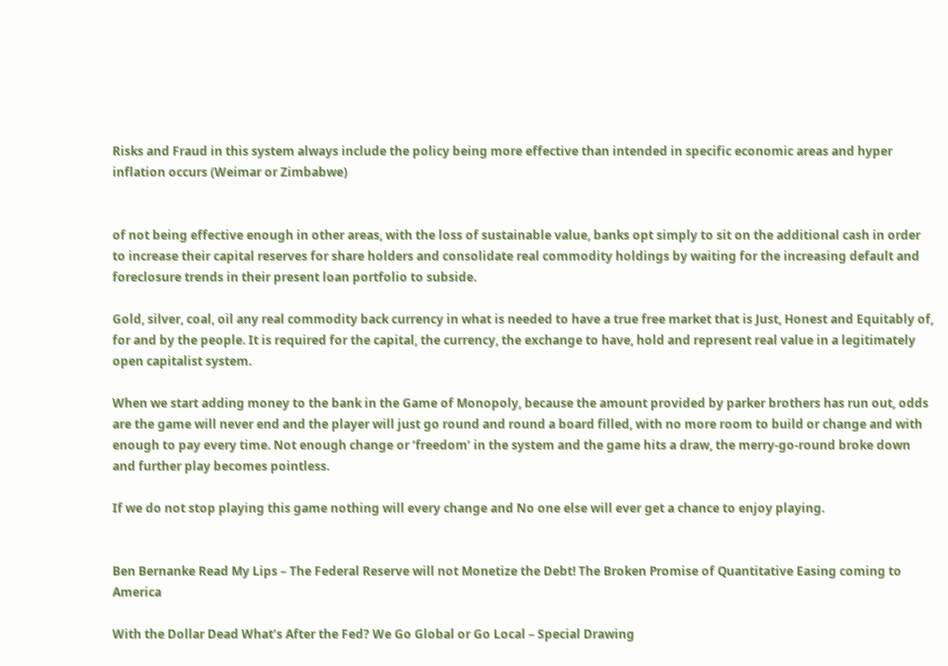Risks and Fraud in this system always include the policy being more effective than intended in specific economic areas and hyper inflation occurs (Weimar or Zimbabwe)


of not being effective enough in other areas, with the loss of sustainable value, banks opt simply to sit on the additional cash in order to increase their capital reserves for share holders and consolidate real commodity holdings by waiting for the increasing default and foreclosure trends in their present loan portfolio to subside.

Gold, silver, coal, oil any real commodity back currency in what is needed to have a true free market that is Just, Honest and Equitably of, for and by the people. It is required for the capital, the currency, the exchange to have, hold and represent real value in a legitimately open capitalist system.

When we start adding money to the bank in the Game of Monopoly, because the amount provided by parker brothers has run out, odds are the game will never end and the player will just go round and round a board filled, with no more room to build or change and with enough to pay every time. Not enough change or ‘freedom’ in the system and the game hits a draw, the merry-go-round broke down and further play becomes pointless.

If we do not stop playing this game nothing will every change and No one else will ever get a chance to enjoy playing.


Ben Bernanke Read My Lips – The Federal Reserve will not Monetize the Debt! The Broken Promise of Quantitative Easing coming to America

With the Dollar Dead What’s After the Fed? We Go Global or Go Local – Special Drawing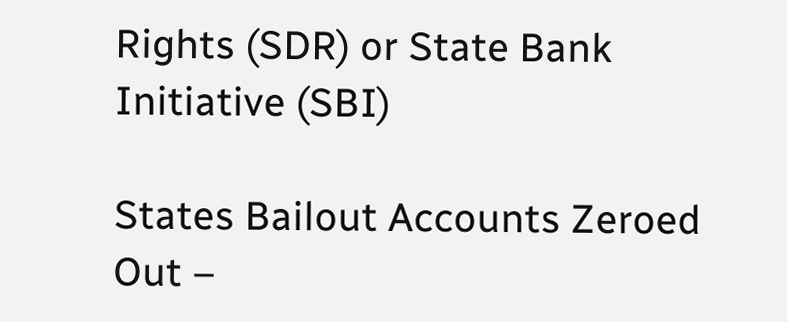Rights (SDR) or State Bank Initiative (SBI)

States Bailout Accounts Zeroed Out –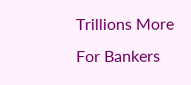Trillions More For Bankers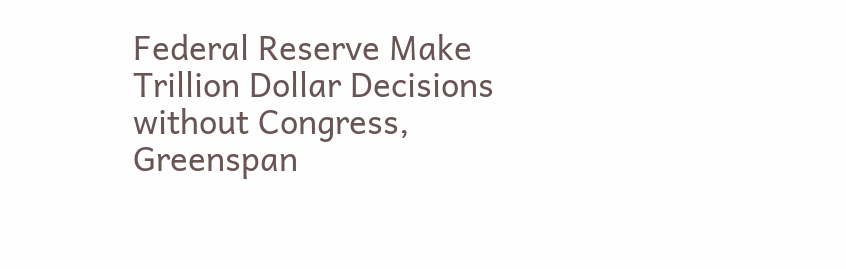Federal Reserve Make Trillion Dollar Decisions without Congress, Greenspan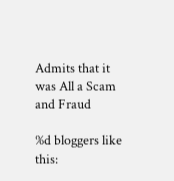Admits that it was All a Scam and Fraud

%d bloggers like this: